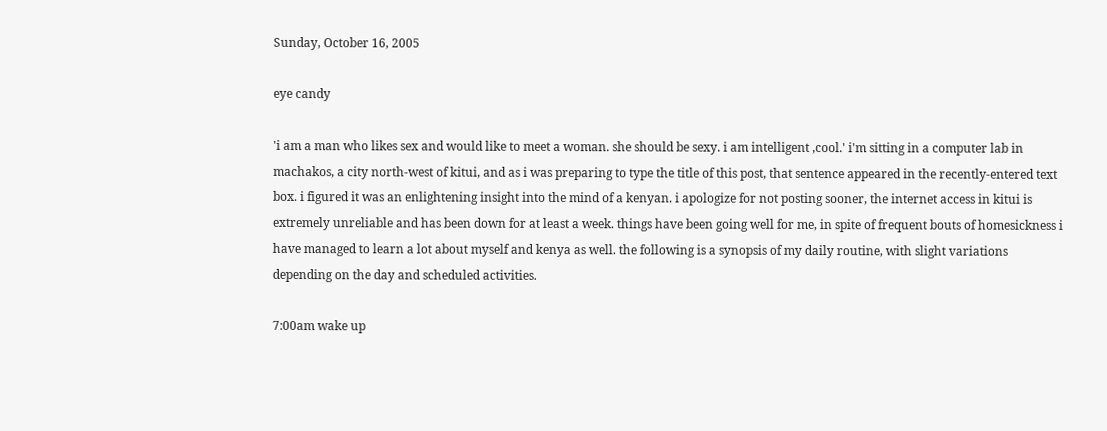Sunday, October 16, 2005

eye candy

'i am a man who likes sex and would like to meet a woman. she should be sexy. i am intelligent ,cool.' i'm sitting in a computer lab in machakos, a city north-west of kitui, and as i was preparing to type the title of this post, that sentence appeared in the recently-entered text box. i figured it was an enlightening insight into the mind of a kenyan. i apologize for not posting sooner, the internet access in kitui is extremely unreliable and has been down for at least a week. things have been going well for me, in spite of frequent bouts of homesickness i have managed to learn a lot about myself and kenya as well. the following is a synopsis of my daily routine, with slight variations depending on the day and scheduled activities.

7:00am wake up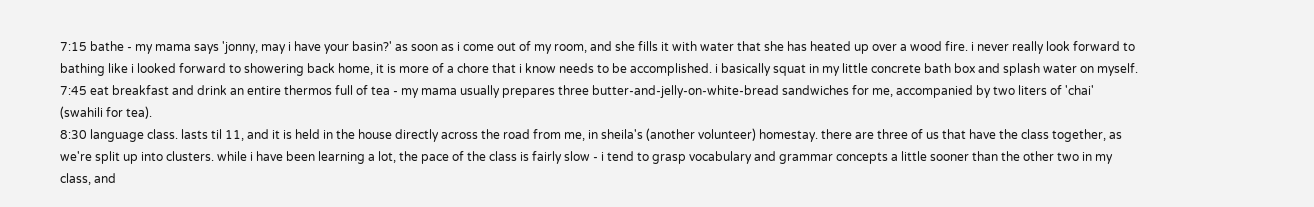7:15 bathe - my mama says 'jonny, may i have your basin?' as soon as i come out of my room, and she fills it with water that she has heated up over a wood fire. i never really look forward to bathing like i looked forward to showering back home, it is more of a chore that i know needs to be accomplished. i basically squat in my little concrete bath box and splash water on myself.
7:45 eat breakfast and drink an entire thermos full of tea - my mama usually prepares three butter-and-jelly-on-white-bread sandwiches for me, accompanied by two liters of 'chai' (swahili for tea).
8:30 language class. lasts til 11, and it is held in the house directly across the road from me, in sheila's (another volunteer) homestay. there are three of us that have the class together, as we're split up into clusters. while i have been learning a lot, the pace of the class is fairly slow - i tend to grasp vocabulary and grammar concepts a little sooner than the other two in my class, and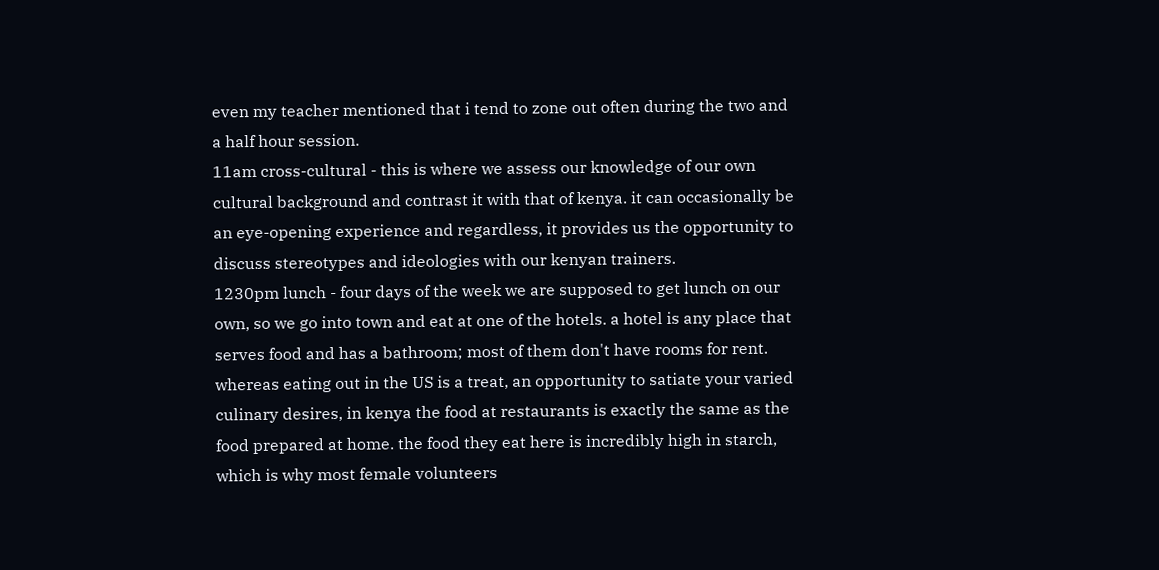even my teacher mentioned that i tend to zone out often during the two and a half hour session.
11am cross-cultural - this is where we assess our knowledge of our own cultural background and contrast it with that of kenya. it can occasionally be an eye-opening experience and regardless, it provides us the opportunity to discuss stereotypes and ideologies with our kenyan trainers.
1230pm lunch - four days of the week we are supposed to get lunch on our own, so we go into town and eat at one of the hotels. a hotel is any place that serves food and has a bathroom; most of them don't have rooms for rent. whereas eating out in the US is a treat, an opportunity to satiate your varied culinary desires, in kenya the food at restaurants is exactly the same as the food prepared at home. the food they eat here is incredibly high in starch, which is why most female volunteers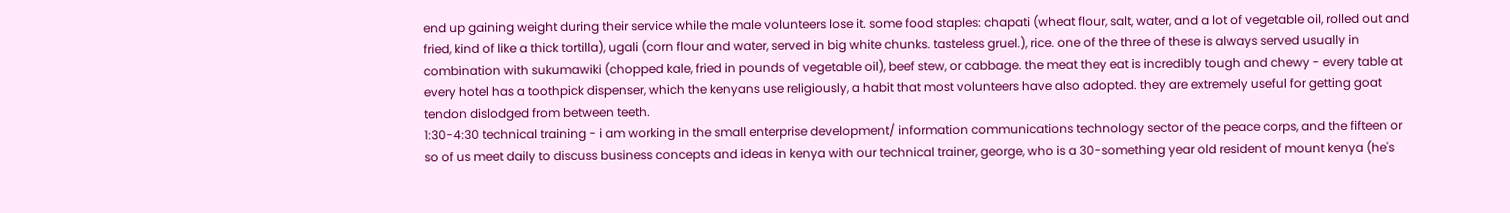end up gaining weight during their service while the male volunteers lose it. some food staples: chapati (wheat flour, salt, water, and a lot of vegetable oil, rolled out and fried, kind of like a thick tortilla), ugali (corn flour and water, served in big white chunks. tasteless gruel.), rice. one of the three of these is always served usually in combination with sukumawiki (chopped kale, fried in pounds of vegetable oil), beef stew, or cabbage. the meat they eat is incredibly tough and chewy - every table at every hotel has a toothpick dispenser, which the kenyans use religiously, a habit that most volunteers have also adopted. they are extremely useful for getting goat tendon dislodged from between teeth.
1:30-4:30 technical training - i am working in the small enterprise development/ information communications technology sector of the peace corps, and the fifteen or so of us meet daily to discuss business concepts and ideas in kenya with our technical trainer, george, who is a 30-something year old resident of mount kenya (he's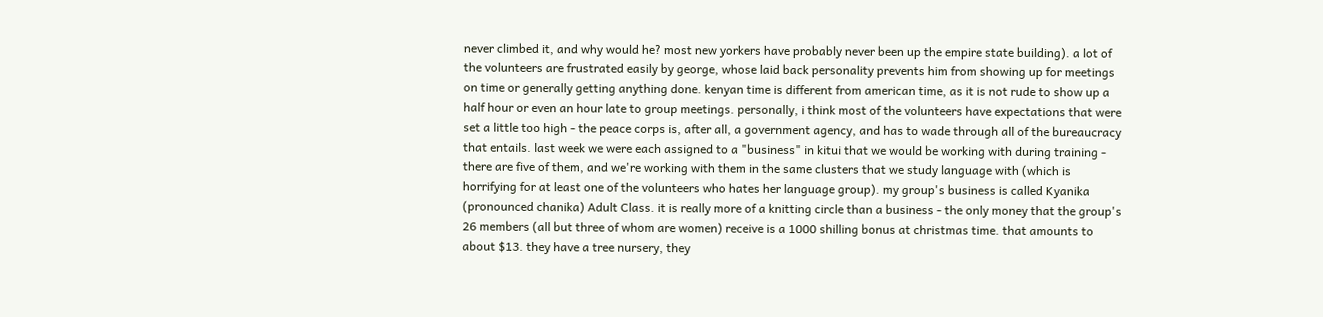never climbed it, and why would he? most new yorkers have probably never been up the empire state building). a lot of the volunteers are frustrated easily by george, whose laid back personality prevents him from showing up for meetings on time or generally getting anything done. kenyan time is different from american time, as it is not rude to show up a half hour or even an hour late to group meetings. personally, i think most of the volunteers have expectations that were set a little too high - the peace corps is, after all, a government agency, and has to wade through all of the bureaucracy that entails. last week we were each assigned to a "business" in kitui that we would be working with during training - there are five of them, and we're working with them in the same clusters that we study language with (which is horrifying for at least one of the volunteers who hates her language group). my group's business is called Kyanika (pronounced chanika) Adult Class. it is really more of a knitting circle than a business - the only money that the group's 26 members (all but three of whom are women) receive is a 1000 shilling bonus at christmas time. that amounts to about $13. they have a tree nursery, they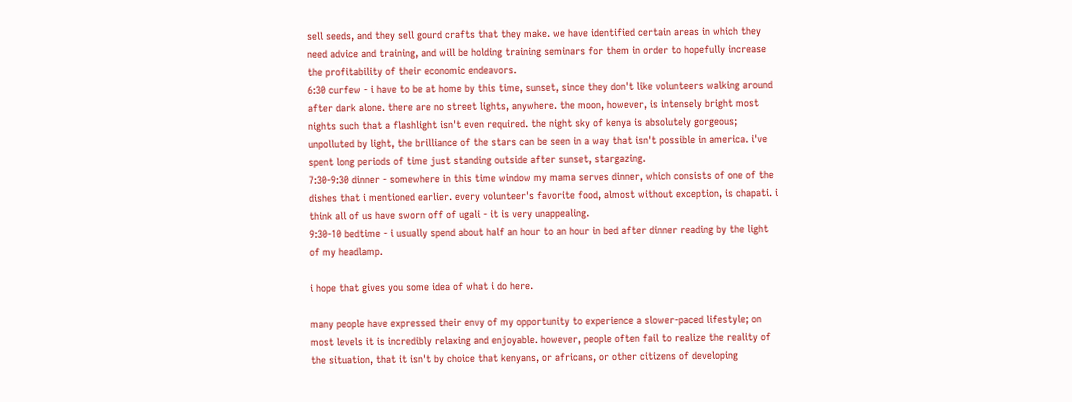sell seeds, and they sell gourd crafts that they make. we have identified certain areas in which they need advice and training, and will be holding training seminars for them in order to hopefully increase the profitability of their economic endeavors.
6:30 curfew - i have to be at home by this time, sunset, since they don't like volunteers walking around after dark alone. there are no street lights, anywhere. the moon, however, is intensely bright most nights such that a flashlight isn't even required. the night sky of kenya is absolutely gorgeous; unpolluted by light, the brilliance of the stars can be seen in a way that isn't possible in america. i've spent long periods of time just standing outside after sunset, stargazing.
7:30-9:30 dinner - somewhere in this time window my mama serves dinner, which consists of one of the dishes that i mentioned earlier. every volunteer's favorite food, almost without exception, is chapati. i think all of us have sworn off of ugali - it is very unappealing.
9:30-10 bedtime - i usually spend about half an hour to an hour in bed after dinner reading by the light of my headlamp.

i hope that gives you some idea of what i do here.

many people have expressed their envy of my opportunity to experience a slower-paced lifestyle; on most levels it is incredibly relaxing and enjoyable. however, people often fail to realize the reality of the situation, that it isn't by choice that kenyans, or africans, or other citizens of developing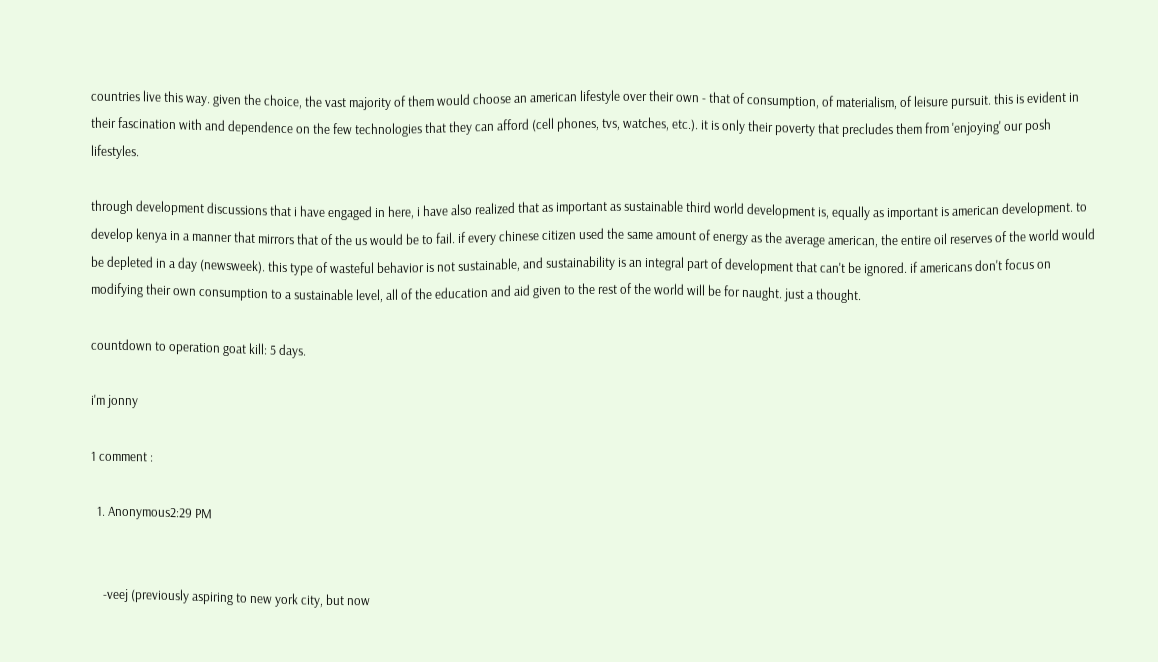countries live this way. given the choice, the vast majority of them would choose an american lifestyle over their own - that of consumption, of materialism, of leisure pursuit. this is evident in their fascination with and dependence on the few technologies that they can afford (cell phones, tvs, watches, etc.). it is only their poverty that precludes them from 'enjoying' our posh lifestyles.

through development discussions that i have engaged in here, i have also realized that as important as sustainable third world development is, equally as important is american development. to develop kenya in a manner that mirrors that of the us would be to fail. if every chinese citizen used the same amount of energy as the average american, the entire oil reserves of the world would be depleted in a day (newsweek). this type of wasteful behavior is not sustainable, and sustainability is an integral part of development that can't be ignored. if americans don't focus on modifying their own consumption to a sustainable level, all of the education and aid given to the rest of the world will be for naught. just a thought.

countdown to operation goat kill: 5 days.

i'm jonny

1 comment :

  1. Anonymous2:29 PM


    -veej (previously aspiring to new york city, but now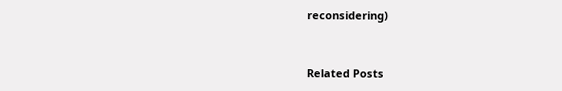reconsidering)


Related Posts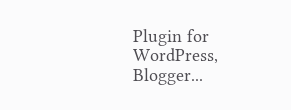Plugin for WordPress, Blogger...